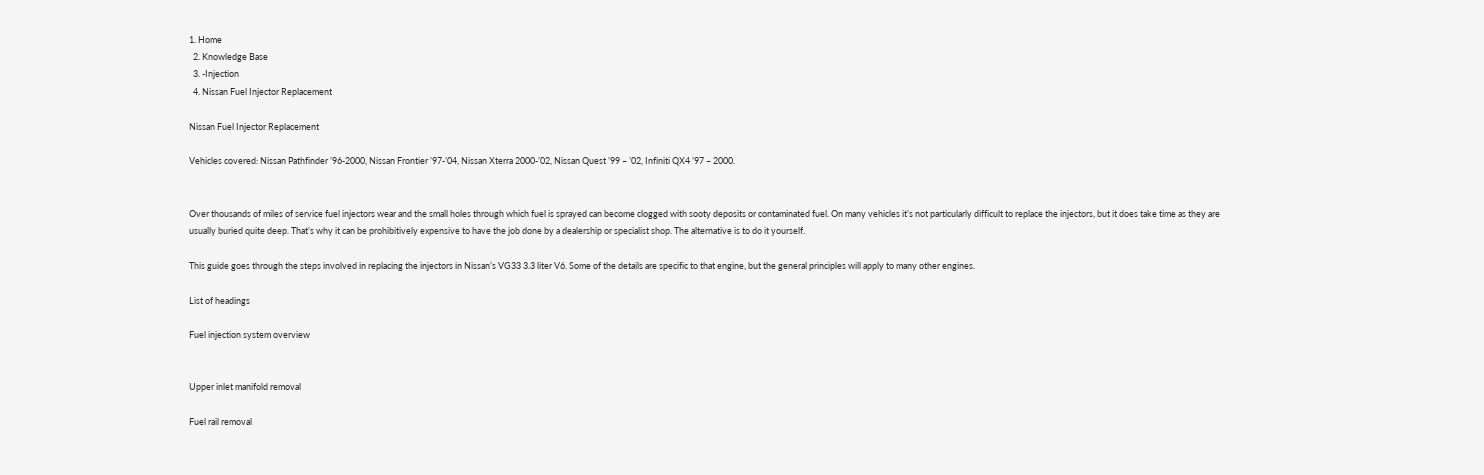1. Home
  2. Knowledge Base
  3. -Injection
  4. Nissan Fuel Injector Replacement

Nissan Fuel Injector Replacement

Vehicles covered: Nissan Pathfinder ’96-2000, Nissan Frontier ’97-’04, Nissan Xterra 2000-’02, Nissan Quest ’99 – ’02, Infiniti QX4 ’97 – 2000.


Over thousands of miles of service fuel injectors wear and the small holes through which fuel is sprayed can become clogged with sooty deposits or contaminated fuel. On many vehicles it’s not particularly difficult to replace the injectors, but it does take time as they are usually buried quite deep. That’s why it can be prohibitively expensive to have the job done by a dealership or specialist shop. The alternative is to do it yourself.

This guide goes through the steps involved in replacing the injectors in Nissan’s VG33 3.3 liter V6. Some of the details are specific to that engine, but the general principles will apply to many other engines.

List of headings

Fuel injection system overview


Upper inlet manifold removal

Fuel rail removal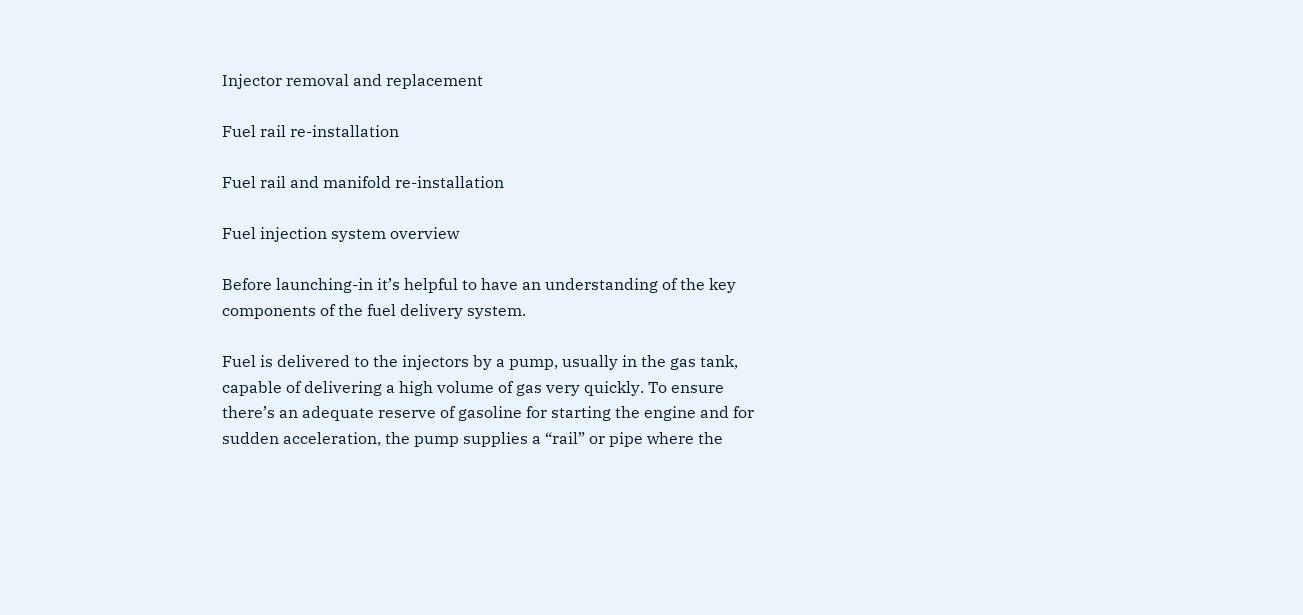Injector removal and replacement

Fuel rail re-installation

Fuel rail and manifold re-installation

Fuel injection system overview

Before launching-in it’s helpful to have an understanding of the key components of the fuel delivery system.

Fuel is delivered to the injectors by a pump, usually in the gas tank, capable of delivering a high volume of gas very quickly. To ensure there’s an adequate reserve of gasoline for starting the engine and for sudden acceleration, the pump supplies a “rail” or pipe where the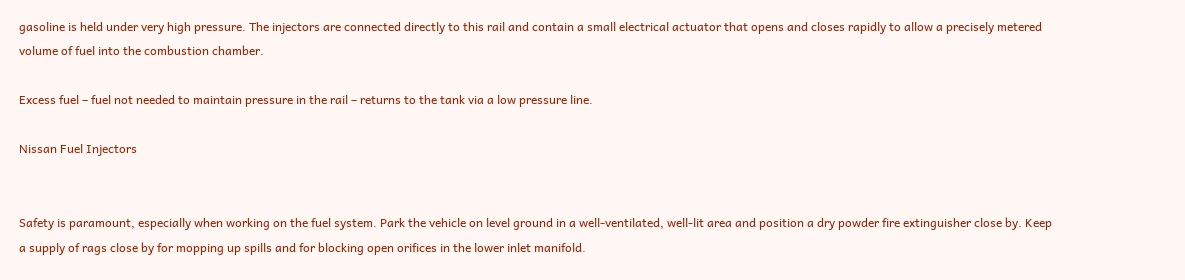gasoline is held under very high pressure. The injectors are connected directly to this rail and contain a small electrical actuator that opens and closes rapidly to allow a precisely metered volume of fuel into the combustion chamber.

Excess fuel – fuel not needed to maintain pressure in the rail – returns to the tank via a low pressure line.

Nissan Fuel Injectors


Safety is paramount, especially when working on the fuel system. Park the vehicle on level ground in a well-ventilated, well-lit area and position a dry powder fire extinguisher close by. Keep a supply of rags close by for mopping up spills and for blocking open orifices in the lower inlet manifold.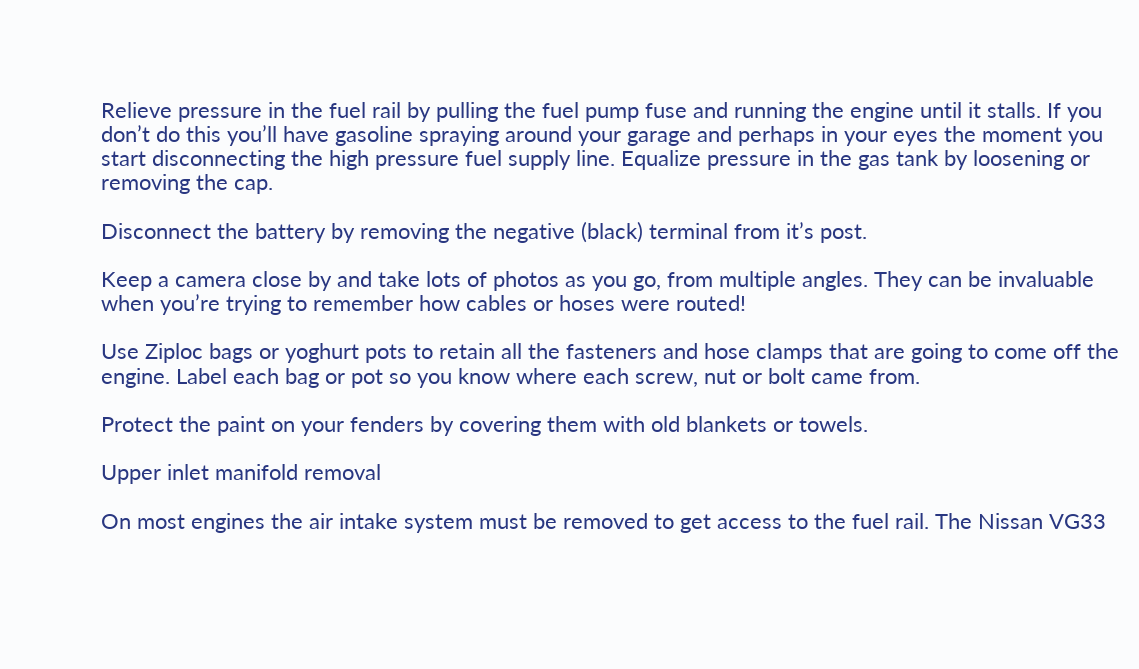Relieve pressure in the fuel rail by pulling the fuel pump fuse and running the engine until it stalls. If you don’t do this you’ll have gasoline spraying around your garage and perhaps in your eyes the moment you start disconnecting the high pressure fuel supply line. Equalize pressure in the gas tank by loosening or removing the cap.

Disconnect the battery by removing the negative (black) terminal from it’s post.

Keep a camera close by and take lots of photos as you go, from multiple angles. They can be invaluable when you’re trying to remember how cables or hoses were routed!

Use Ziploc bags or yoghurt pots to retain all the fasteners and hose clamps that are going to come off the engine. Label each bag or pot so you know where each screw, nut or bolt came from.

Protect the paint on your fenders by covering them with old blankets or towels.

Upper inlet manifold removal

On most engines the air intake system must be removed to get access to the fuel rail. The Nissan VG33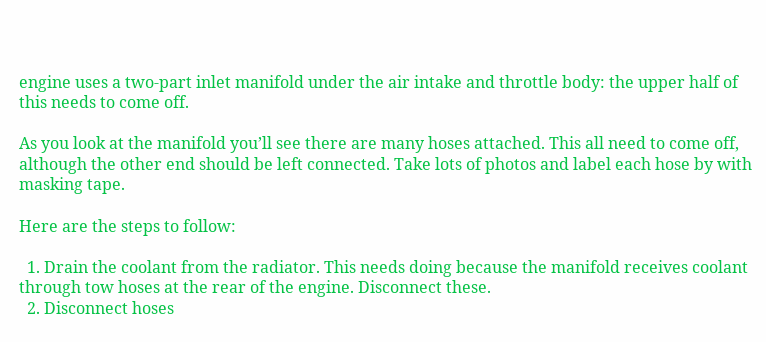engine uses a two-part inlet manifold under the air intake and throttle body: the upper half of this needs to come off.

As you look at the manifold you’ll see there are many hoses attached. This all need to come off, although the other end should be left connected. Take lots of photos and label each hose by with masking tape.

Here are the steps to follow:

  1. Drain the coolant from the radiator. This needs doing because the manifold receives coolant through tow hoses at the rear of the engine. Disconnect these.
  2. Disconnect hoses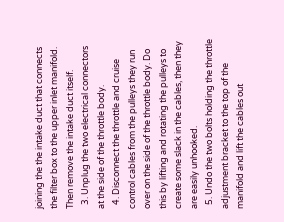joining the the intake duct that connects the filter box to the upper inlet manifold. Then remove the intake duct itself.
  3. Unplug the two electrical connectors at the side of the throttle body.
  4. Disconnect the throttle and cruise control cables from the pulleys they run over on the side of the throttle body. Do this by lifting and rotating the pulleys to create some slack in the cables, then they are easily unhooked.
  5. Undo the two bolts holding the throttle adjustment bracket to the top of the manifold and lift the cables out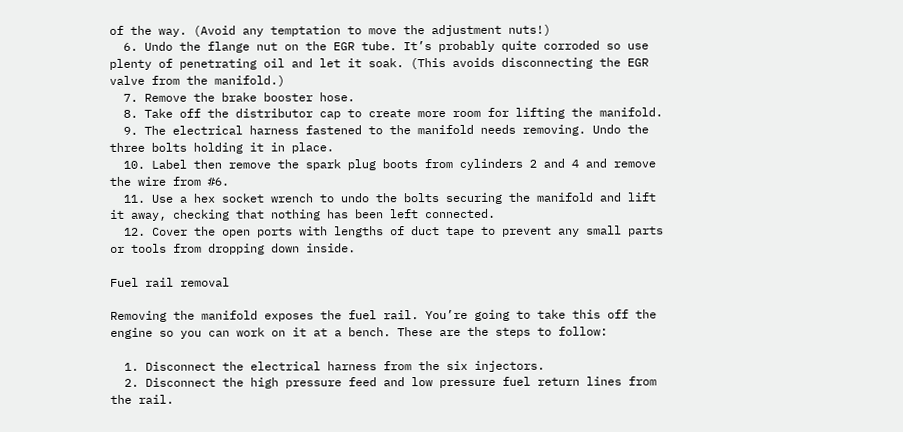of the way. (Avoid any temptation to move the adjustment nuts!)
  6. Undo the flange nut on the EGR tube. It’s probably quite corroded so use plenty of penetrating oil and let it soak. (This avoids disconnecting the EGR valve from the manifold.)
  7. Remove the brake booster hose.
  8. Take off the distributor cap to create more room for lifting the manifold.
  9. The electrical harness fastened to the manifold needs removing. Undo the three bolts holding it in place.
  10. Label then remove the spark plug boots from cylinders 2 and 4 and remove the wire from #6.
  11. Use a hex socket wrench to undo the bolts securing the manifold and lift it away, checking that nothing has been left connected.
  12. Cover the open ports with lengths of duct tape to prevent any small parts or tools from dropping down inside.

Fuel rail removal

Removing the manifold exposes the fuel rail. You’re going to take this off the engine so you can work on it at a bench. These are the steps to follow:

  1. Disconnect the electrical harness from the six injectors.
  2. Disconnect the high pressure feed and low pressure fuel return lines from the rail.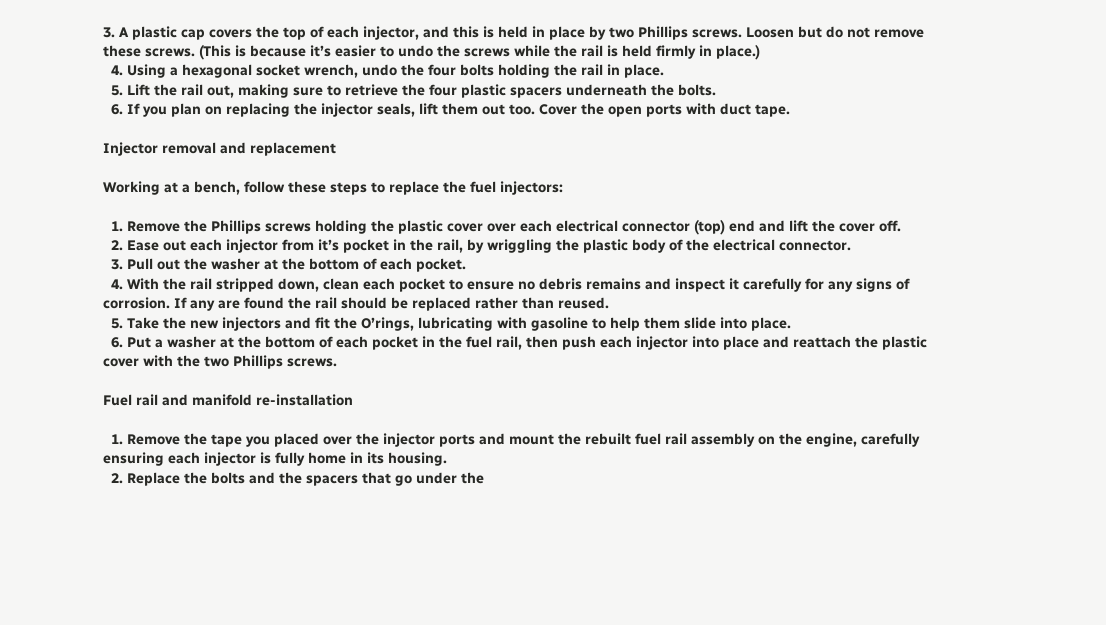3. A plastic cap covers the top of each injector, and this is held in place by two Phillips screws. Loosen but do not remove these screws. (This is because it’s easier to undo the screws while the rail is held firmly in place.)
  4. Using a hexagonal socket wrench, undo the four bolts holding the rail in place.
  5. Lift the rail out, making sure to retrieve the four plastic spacers underneath the bolts.
  6. If you plan on replacing the injector seals, lift them out too. Cover the open ports with duct tape.

Injector removal and replacement

Working at a bench, follow these steps to replace the fuel injectors:

  1. Remove the Phillips screws holding the plastic cover over each electrical connector (top) end and lift the cover off.
  2. Ease out each injector from it’s pocket in the rail, by wriggling the plastic body of the electrical connector.
  3. Pull out the washer at the bottom of each pocket.
  4. With the rail stripped down, clean each pocket to ensure no debris remains and inspect it carefully for any signs of corrosion. If any are found the rail should be replaced rather than reused.
  5. Take the new injectors and fit the O’rings, lubricating with gasoline to help them slide into place.
  6. Put a washer at the bottom of each pocket in the fuel rail, then push each injector into place and reattach the plastic cover with the two Phillips screws.

Fuel rail and manifold re-installation

  1. Remove the tape you placed over the injector ports and mount the rebuilt fuel rail assembly on the engine, carefully ensuring each injector is fully home in its housing.
  2. Replace the bolts and the spacers that go under the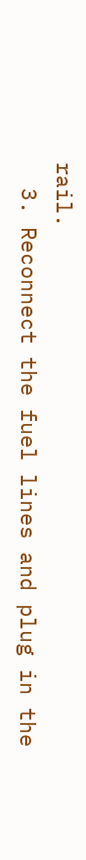rail.
  3. Reconnect the fuel lines and plug in the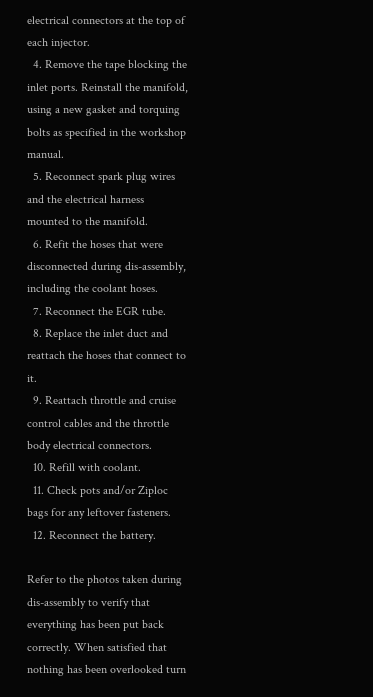electrical connectors at the top of each injector.
  4. Remove the tape blocking the inlet ports. Reinstall the manifold, using a new gasket and torquing bolts as specified in the workshop manual.
  5. Reconnect spark plug wires and the electrical harness mounted to the manifold.
  6. Refit the hoses that were disconnected during dis-assembly, including the coolant hoses.
  7. Reconnect the EGR tube.
  8. Replace the inlet duct and reattach the hoses that connect to it.
  9. Reattach throttle and cruise control cables and the throttle body electrical connectors.
  10. Refill with coolant.
  11. Check pots and/or Ziploc bags for any leftover fasteners.
  12. Reconnect the battery.

Refer to the photos taken during dis-assembly to verify that everything has been put back correctly. When satisfied that nothing has been overlooked turn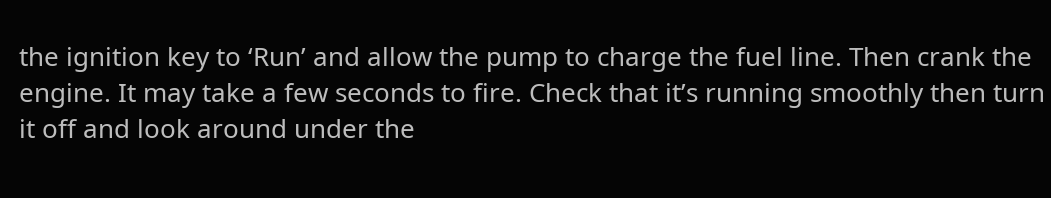the ignition key to ‘Run’ and allow the pump to charge the fuel line. Then crank the engine. It may take a few seconds to fire. Check that it’s running smoothly then turn it off and look around under the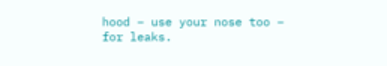hood – use your nose too – for leaks.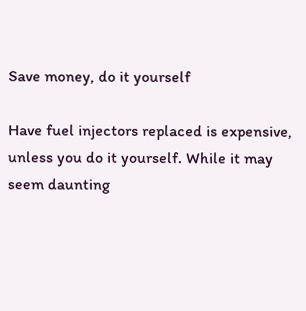Save money, do it yourself

Have fuel injectors replaced is expensive, unless you do it yourself. While it may seem daunting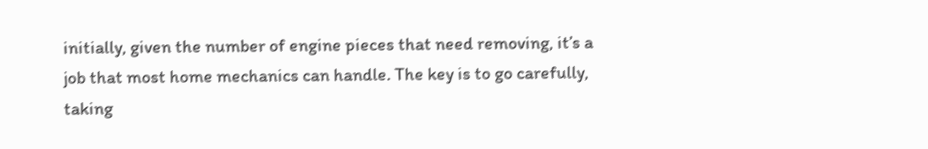initially, given the number of engine pieces that need removing, it’s a job that most home mechanics can handle. The key is to go carefully, taking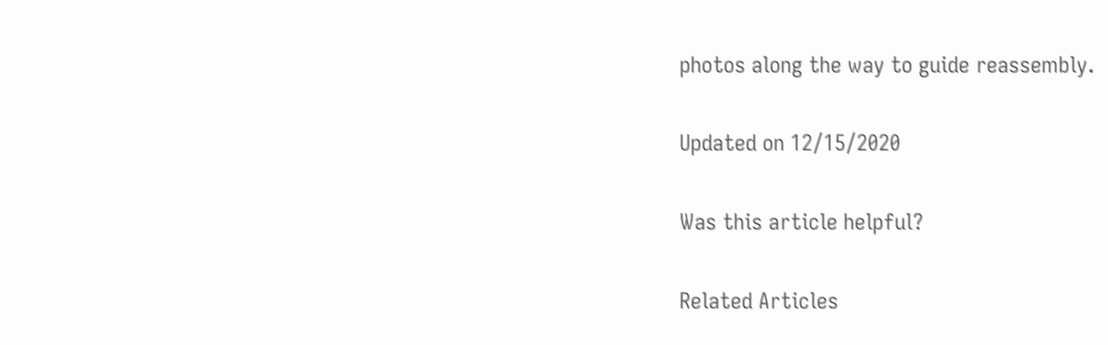photos along the way to guide reassembly.

Updated on 12/15/2020

Was this article helpful?

Related Articles